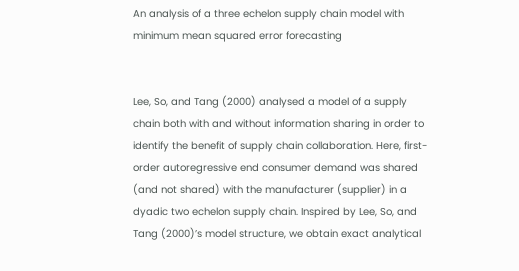An analysis of a three echelon supply chain model with minimum mean squared error forecasting


Lee, So, and Tang (2000) analysed a model of a supply chain both with and without information sharing in order to identify the benefit of supply chain collaboration. Here, first-order autoregressive end consumer demand was shared (and not shared) with the manufacturer (supplier) in a dyadic two echelon supply chain. Inspired by Lee, So, and Tang (2000)’s model structure, we obtain exact analytical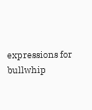expressions for bullwhip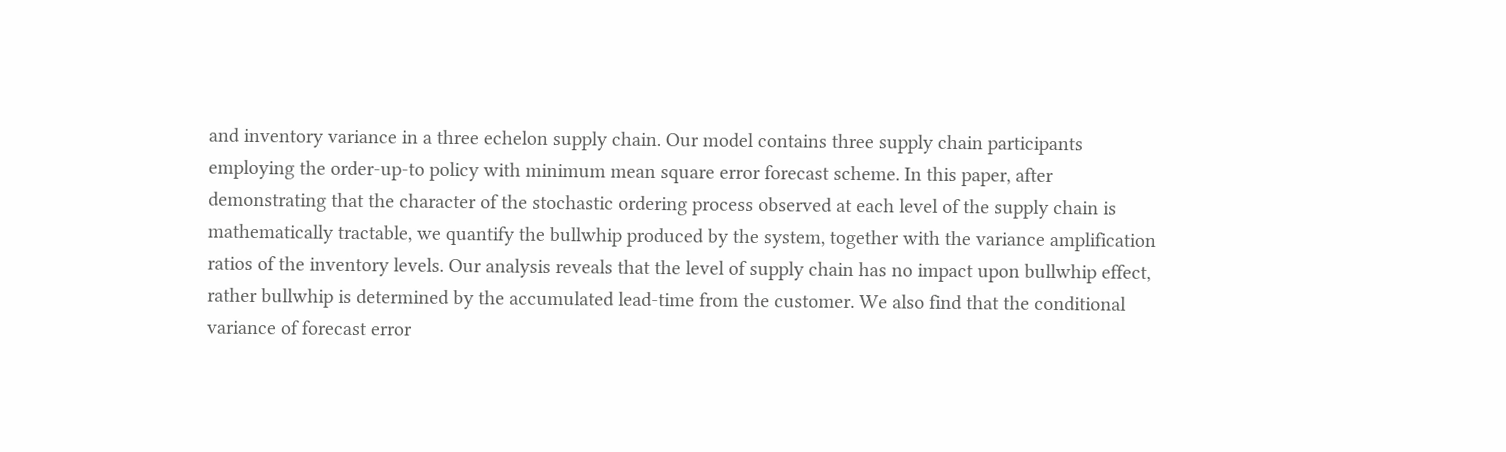and inventory variance in a three echelon supply chain. Our model contains three supply chain participants employing the order-up-to policy with minimum mean square error forecast scheme. In this paper, after demonstrating that the character of the stochastic ordering process observed at each level of the supply chain is mathematically tractable, we quantify the bullwhip produced by the system, together with the variance amplification ratios of the inventory levels. Our analysis reveals that the level of supply chain has no impact upon bullwhip effect, rather bullwhip is determined by the accumulated lead-time from the customer. We also find that the conditional variance of forecast error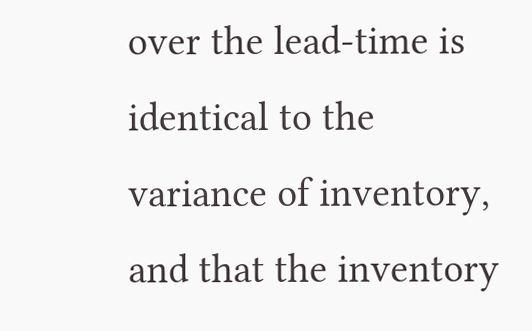over the lead-time is identical to the variance of inventory, and that the inventory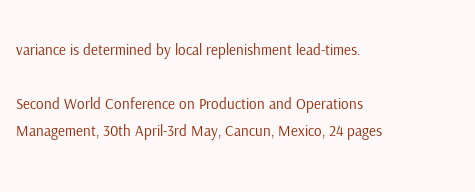variance is determined by local replenishment lead-times.

Second World Conference on Production and Operations Management, 30th April-3rd May, Cancun, Mexico, 24 pages